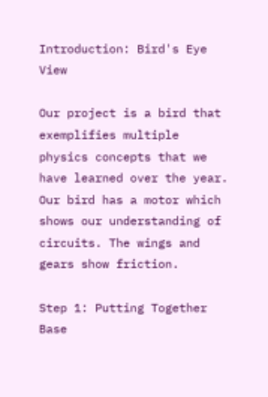Introduction: Bird's Eye View

Our project is a bird that exemplifies multiple physics concepts that we have learned over the year. Our bird has a motor which shows our understanding of circuits. The wings and gears show friction.

Step 1: Putting Together Base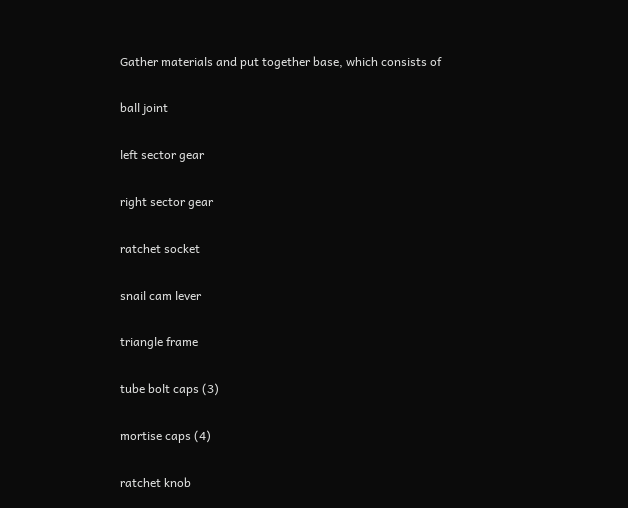Gather materials and put together base, which consists of

ball joint

left sector gear

right sector gear

ratchet socket

snail cam lever

triangle frame

tube bolt caps (3)

mortise caps (4)

ratchet knob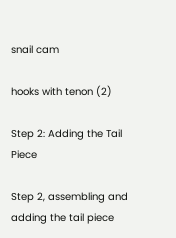snail cam

hooks with tenon (2)

Step 2: Adding the Tail Piece

Step 2, assembling and adding the tail piece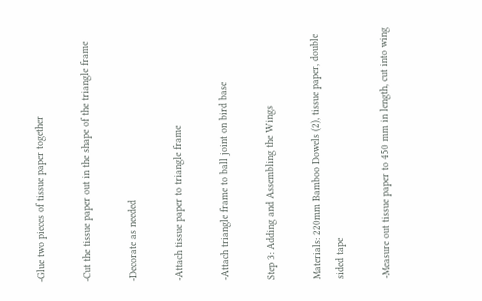-Glue two pieces of tissue paper together

-Cut the tissue paper out in the shape of the triangle frame

-Decorate as needed

-Attach tissue paper to triangle frame

-Attach triangle frame to ball joint on bird base

Step 3: Adding and Assembling the Wings

Materials: 220mm Bamboo Dowels (2), tissue paper, double sided tape

-Measure out tissue paper to 450 mm in length, cut into wing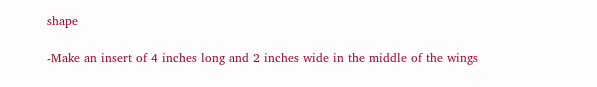shape

-Make an insert of 4 inches long and 2 inches wide in the middle of the wings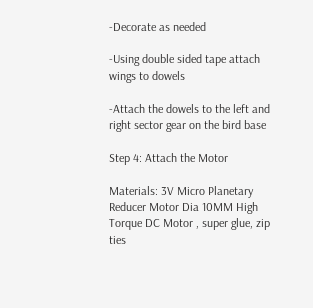-Decorate as needed

-Using double sided tape attach wings to dowels

-Attach the dowels to the left and right sector gear on the bird base

Step 4: Attach the Motor

Materials: 3V Micro Planetary Reducer Motor Dia 10MM High Torque DC Motor , super glue, zip ties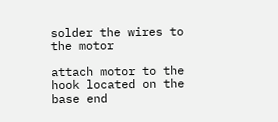solder the wires to the motor

attach motor to the hook located on the base end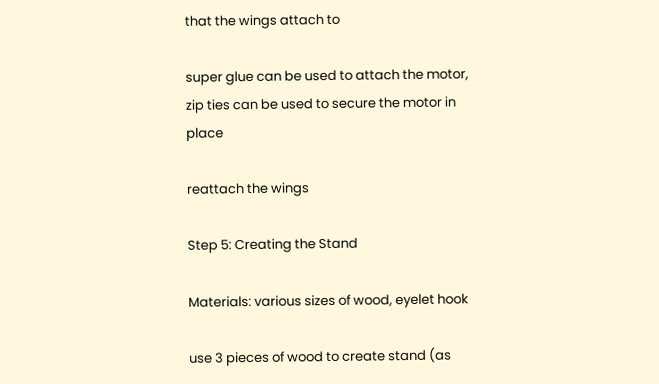that the wings attach to

super glue can be used to attach the motor, zip ties can be used to secure the motor in place

reattach the wings

Step 5: Creating the Stand

Materials: various sizes of wood, eyelet hook

use 3 pieces of wood to create stand (as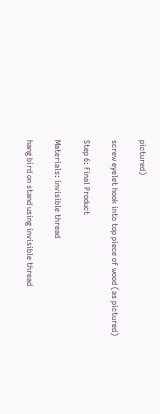pictured)

screw eyelet hook into top piece of wood (as pictured)

Step 6: Final Product

Materials: invisible thread

hang bird on stand using invisible thread